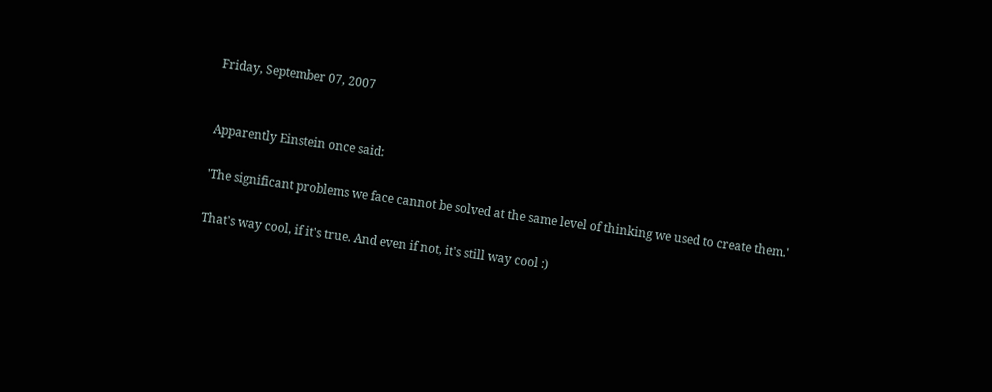Friday, September 07, 2007


Apparently Einstein once said:

'The significant problems we face cannot be solved at the same level of thinking we used to create them.'

That's way cool, if it's true. And even if not, it's still way cool :)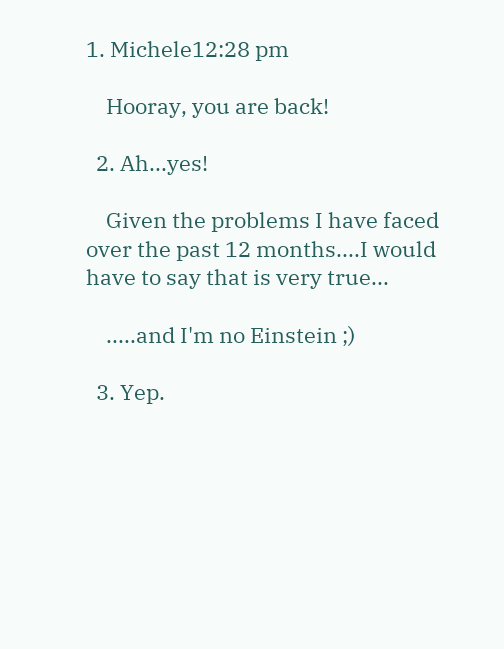1. Michele12:28 pm

    Hooray, you are back!

  2. Ah...yes!

    Given the problems I have faced over the past 12 months....I would have to say that is very true...

    .....and I'm no Einstein ;)

  3. Yep.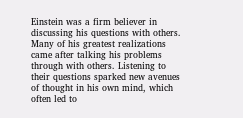Einstein was a firm believer in discussing his questions with others. Many of his greatest realizations came after talking his problems through with others. Listening to their questions sparked new avenues of thought in his own mind, which often led to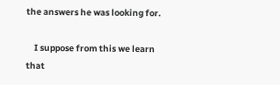the answers he was looking for.

    I suppose from this we learn that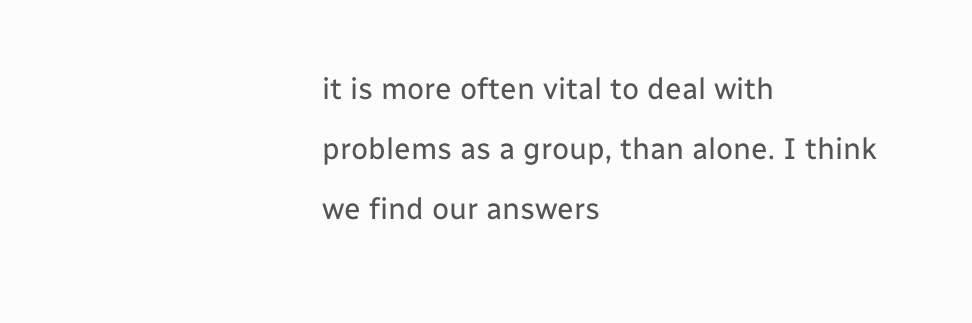it is more often vital to deal with problems as a group, than alone. I think we find our answers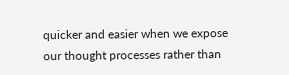quicker and easier when we expose our thought processes rather than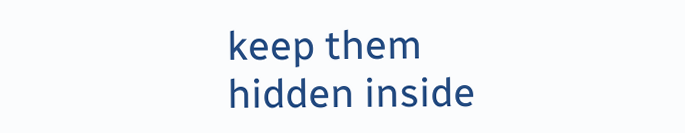keep them hidden inside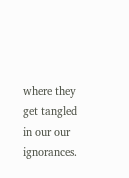where they get tangled in our our ignorances.